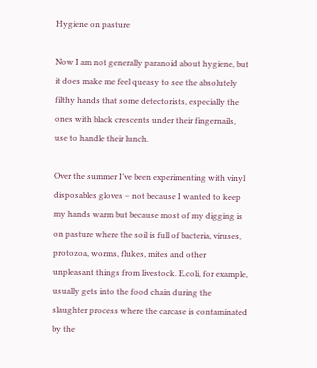Hygiene on pasture

Now I am not generally paranoid about hygiene, but it does make me feel queasy to see the absolutely filthy hands that some detectorists, especially the ones with black crescents under their fingernails, use to handle their lunch.

Over the summer I’ve been experimenting with vinyl disposables gloves – not because I wanted to keep my hands warm but because most of my digging is on pasture where the soil is full of bacteria, viruses, protozoa, worms, flukes, mites and other unpleasant things from livestock. E.coli, for example, usually gets into the food chain during the slaughter process where the carcase is contaminated by the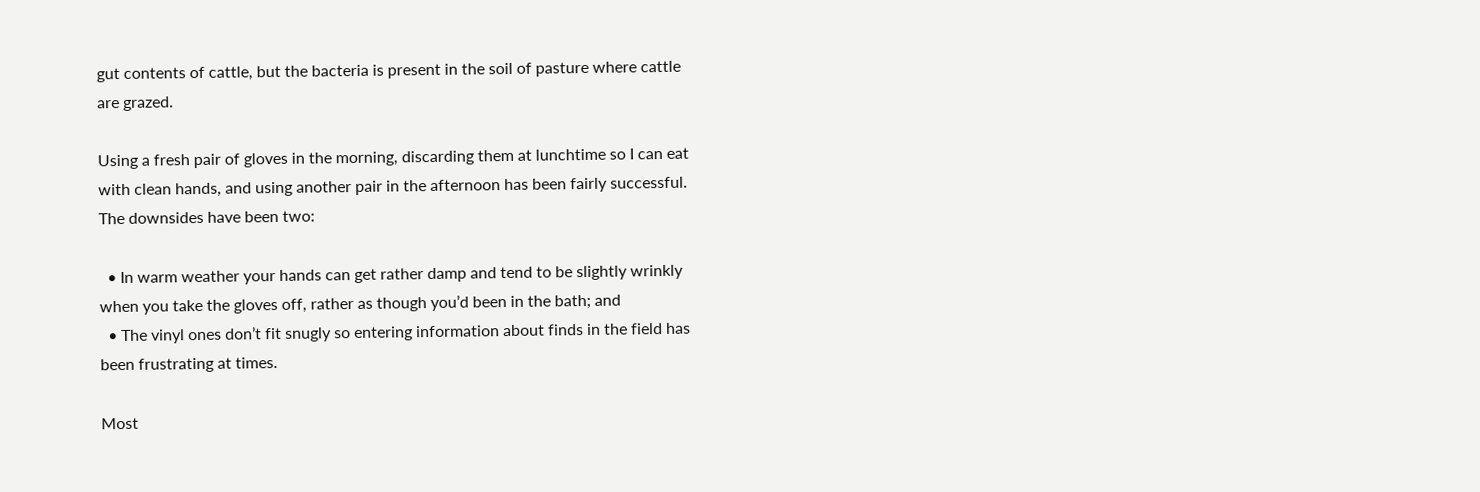gut contents of cattle, but the bacteria is present in the soil of pasture where cattle are grazed.

Using a fresh pair of gloves in the morning, discarding them at lunchtime so I can eat with clean hands, and using another pair in the afternoon has been fairly successful. The downsides have been two:

  • In warm weather your hands can get rather damp and tend to be slightly wrinkly when you take the gloves off, rather as though you’d been in the bath; and
  • The vinyl ones don’t fit snugly so entering information about finds in the field has been frustrating at times.

Most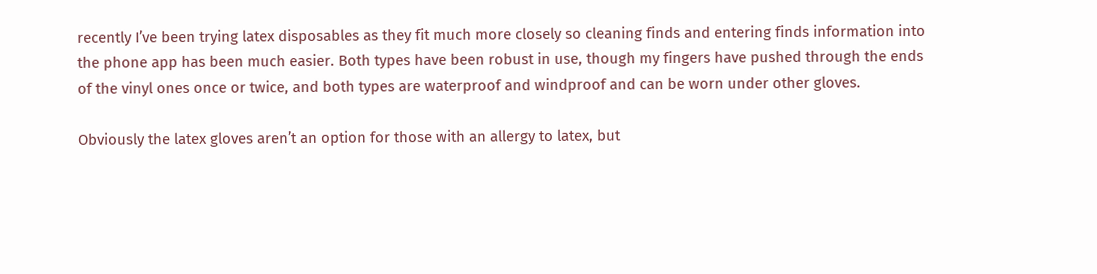recently I’ve been trying latex disposables as they fit much more closely so cleaning finds and entering finds information into the phone app has been much easier. Both types have been robust in use, though my fingers have pushed through the ends of the vinyl ones once or twice, and both types are waterproof and windproof and can be worn under other gloves.

Obviously the latex gloves aren’t an option for those with an allergy to latex, but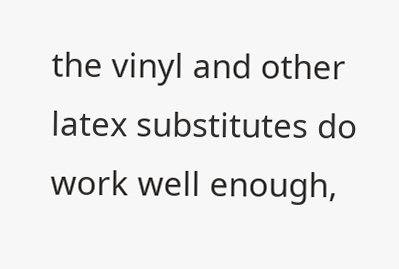the vinyl and other latex substitutes do work well enough,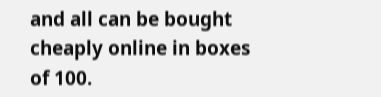and all can be bought cheaply online in boxes of 100.